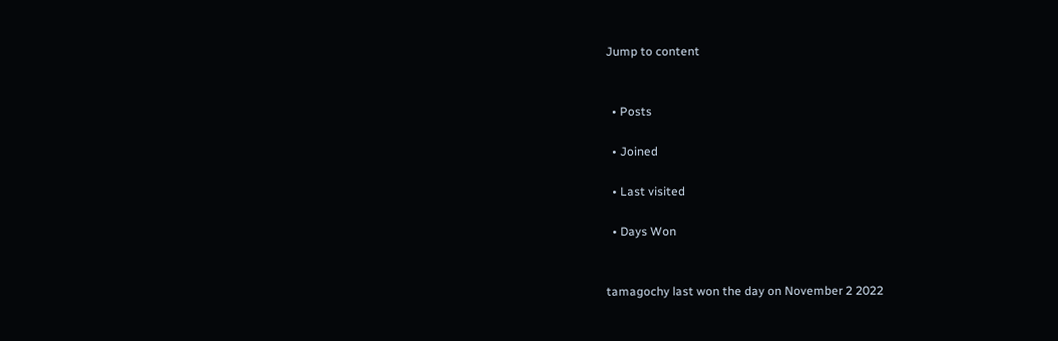Jump to content


  • Posts

  • Joined

  • Last visited

  • Days Won


tamagochy last won the day on November 2 2022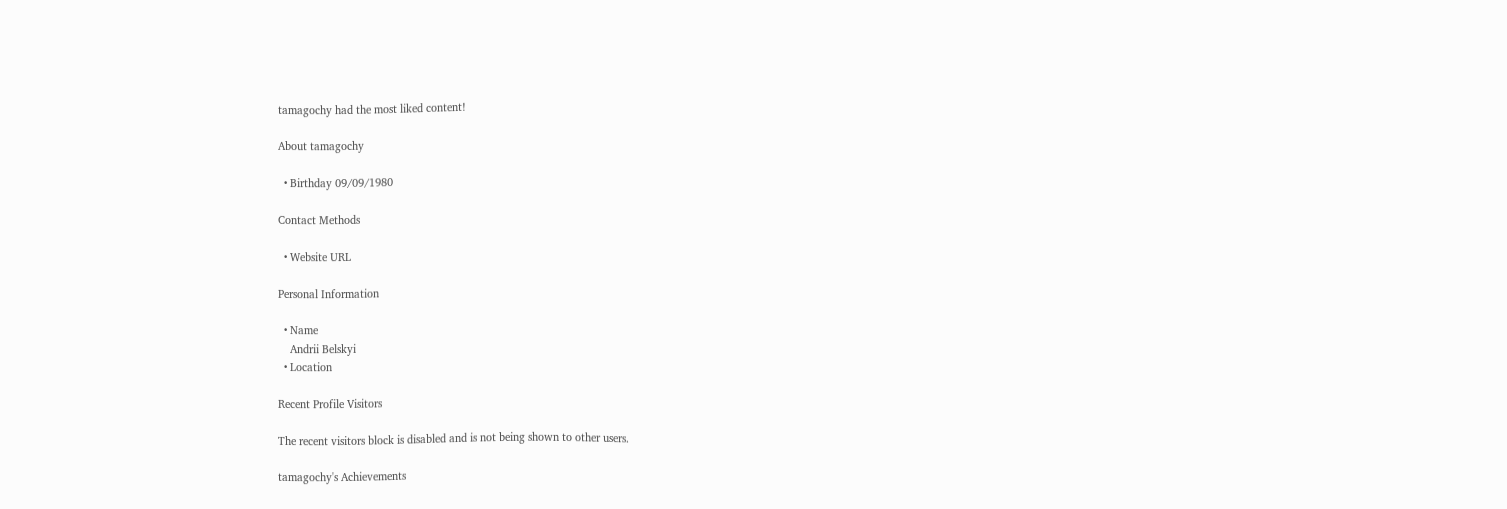tamagochy had the most liked content!

About tamagochy

  • Birthday 09/09/1980

Contact Methods

  • Website URL

Personal Information

  • Name
    Andrii Belskyi
  • Location

Recent Profile Visitors

The recent visitors block is disabled and is not being shown to other users.

tamagochy's Achievements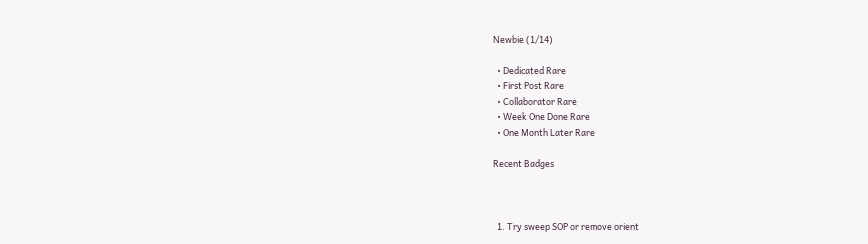Newbie (1/14)

  • Dedicated Rare
  • First Post Rare
  • Collaborator Rare
  • Week One Done Rare
  • One Month Later Rare

Recent Badges



  1. Try sweep SOP or remove orient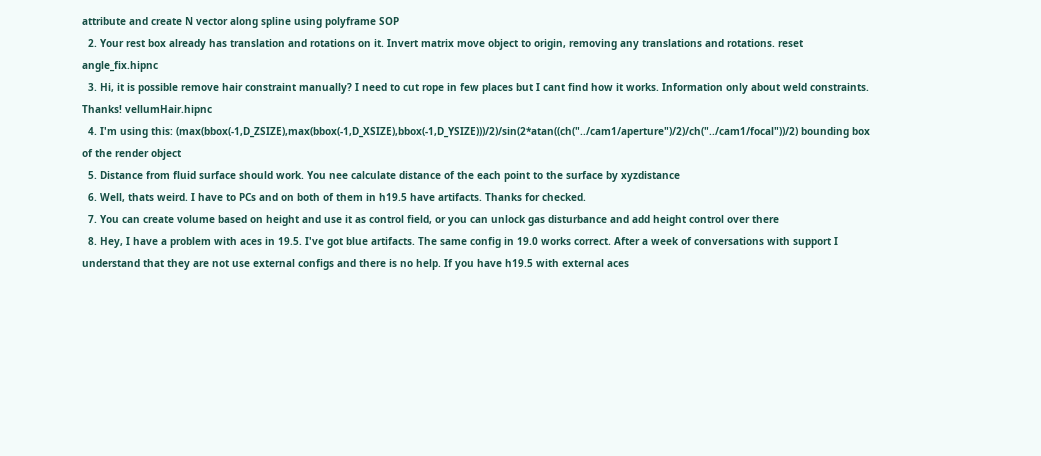attribute and create N vector along spline using polyframe SOP
  2. Your rest box already has translation and rotations on it. Invert matrix move object to origin, removing any translations and rotations. reset angle_fix.hipnc
  3. Hi, it is possible remove hair constraint manually? I need to cut rope in few places but I cant find how it works. Information only about weld constraints. Thanks! vellumHair.hipnc
  4. I'm using this: (max(bbox(-1,D_ZSIZE),max(bbox(-1,D_XSIZE),bbox(-1,D_YSIZE)))/2)/sin(2*atan((ch("../cam1/aperture")/2)/ch("../cam1/focal"))/2) bounding box of the render object
  5. Distance from fluid surface should work. You nee calculate distance of the each point to the surface by xyzdistance
  6. Well, thats weird. I have to PCs and on both of them in h19.5 have artifacts. Thanks for checked.
  7. You can create volume based on height and use it as control field, or you can unlock gas disturbance and add height control over there
  8. Hey, I have a problem with aces in 19.5. I've got blue artifacts. The same config in 19.0 works correct. After a week of conversations with support I understand that they are not use external configs and there is no help. If you have h19.5 with external aces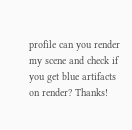profile can you render my scene and check if you get blue artifacts on render? Thanks!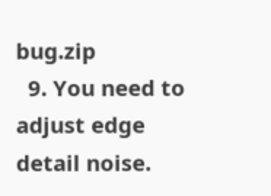bug.zip
  9. You need to adjust edge detail noise.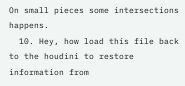On small pieces some intersections happens.
  10. Hey, how load this file back to the houdini to restore information from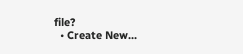file?
  • Create New...